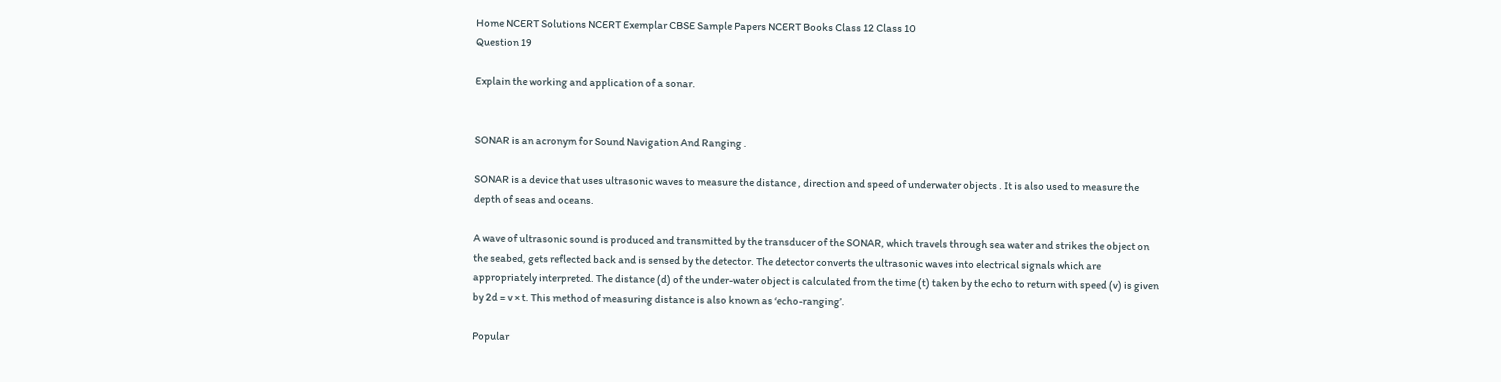Home NCERT Solutions NCERT Exemplar CBSE Sample Papers NCERT Books Class 12 Class 10
Question 19

Explain the working and application of a sonar.


SONAR is an acronym for Sound Navigation And Ranging .

SONAR is a device that uses ultrasonic waves to measure the distance , direction and speed of underwater objects . It is also used to measure the depth of seas and oceans.

A wave of ultrasonic sound is produced and transmitted by the transducer of the SONAR, which travels through sea water and strikes the object on the seabed, gets reflected back and is sensed by the detector. The detector converts the ultrasonic waves into electrical signals which are appropriately interpreted. The distance (d) of the under-water object is calculated from the time (t) taken by the echo to return with speed (v) is given by 2d = v × t. This method of measuring distance is also known as ‘echo-ranging’.

Popular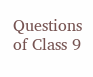Questions of Class 9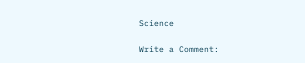Science

Write a Comment: